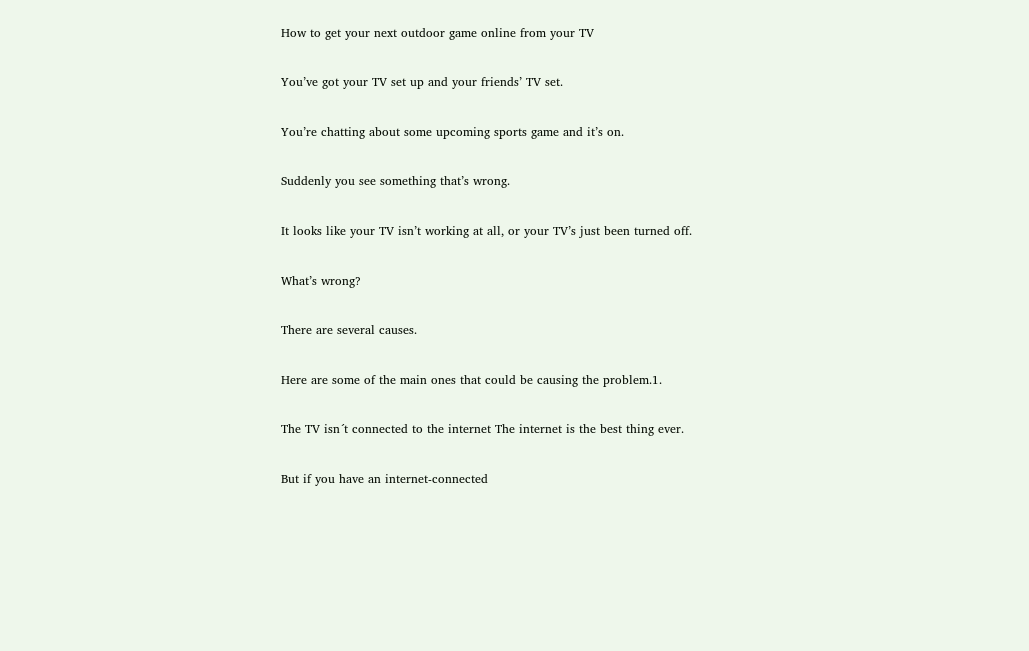How to get your next outdoor game online from your TV

You’ve got your TV set up and your friends’ TV set.

You’re chatting about some upcoming sports game and it’s on.

Suddenly you see something that’s wrong.

It looks like your TV isn’t working at all, or your TV’s just been turned off.

What’s wrong?

There are several causes.

Here are some of the main ones that could be causing the problem.1.

The TV isn´t connected to the internet The internet is the best thing ever.

But if you have an internet-connected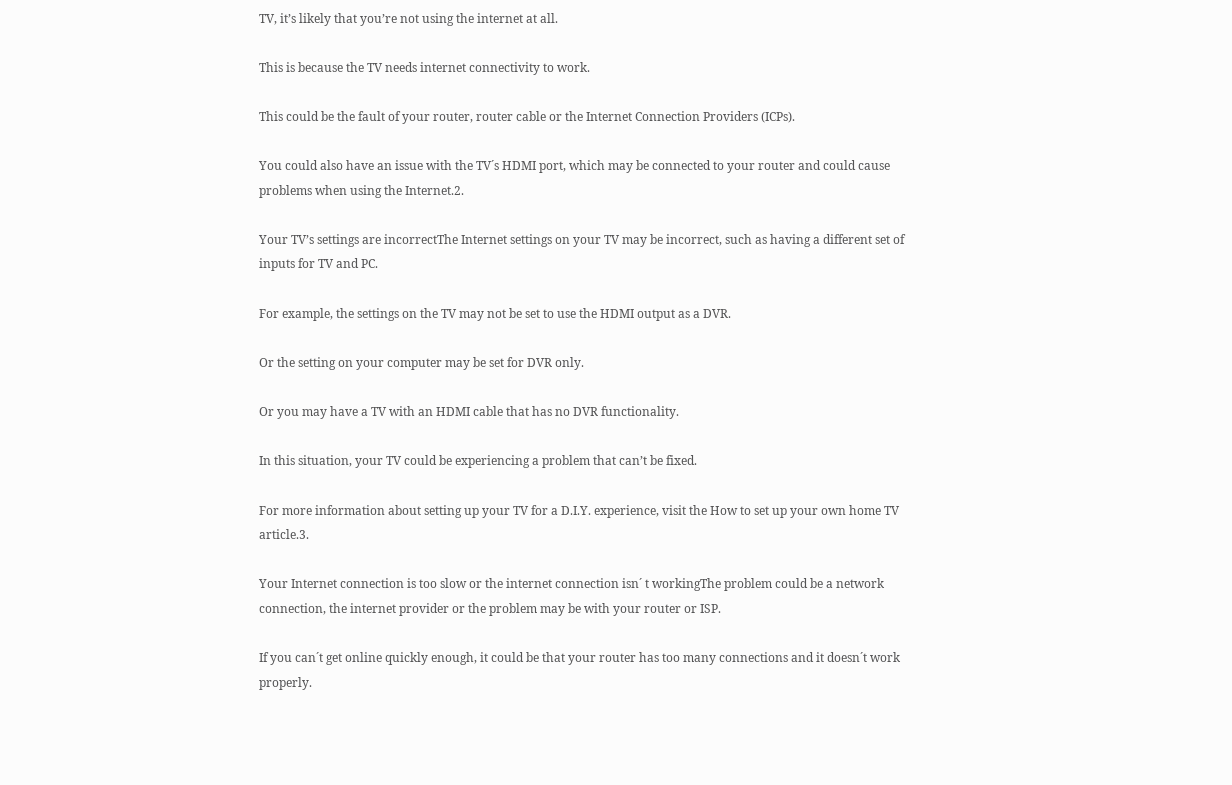TV, it’s likely that you’re not using the internet at all.

This is because the TV needs internet connectivity to work.

This could be the fault of your router, router cable or the Internet Connection Providers (ICPs).

You could also have an issue with the TV´s HDMI port, which may be connected to your router and could cause problems when using the Internet.2.

Your TV’s settings are incorrectThe Internet settings on your TV may be incorrect, such as having a different set of inputs for TV and PC.

For example, the settings on the TV may not be set to use the HDMI output as a DVR.

Or the setting on your computer may be set for DVR only.

Or you may have a TV with an HDMI cable that has no DVR functionality.

In this situation, your TV could be experiencing a problem that can’t be fixed.

For more information about setting up your TV for a D.I.Y. experience, visit the How to set up your own home TV article.3.

Your Internet connection is too slow or the internet connection isn´ t workingThe problem could be a network connection, the internet provider or the problem may be with your router or ISP.

If you can´t get online quickly enough, it could be that your router has too many connections and it doesn´t work properly.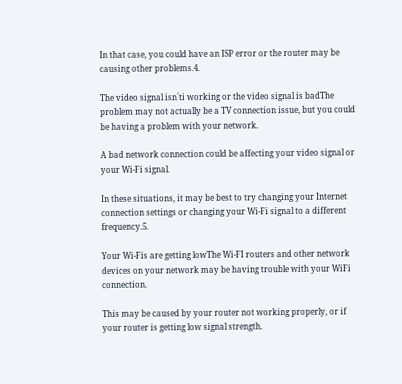In that case, you could have an ISP error or the router may be causing other problems.4.

The video signal isn´ti working or the video signal is badThe problem may not actually be a TV connection issue, but you could be having a problem with your network.

A bad network connection could be affecting your video signal or your Wi-Fi signal.

In these situations, it may be best to try changing your Internet connection settings or changing your Wi‑Fi signal to a different frequency.5.

Your Wi-Fis are getting lowThe Wi-FI routers and other network devices on your network may be having trouble with your WiFi connection.

This may be caused by your router not working properly, or if your router is getting low signal strength.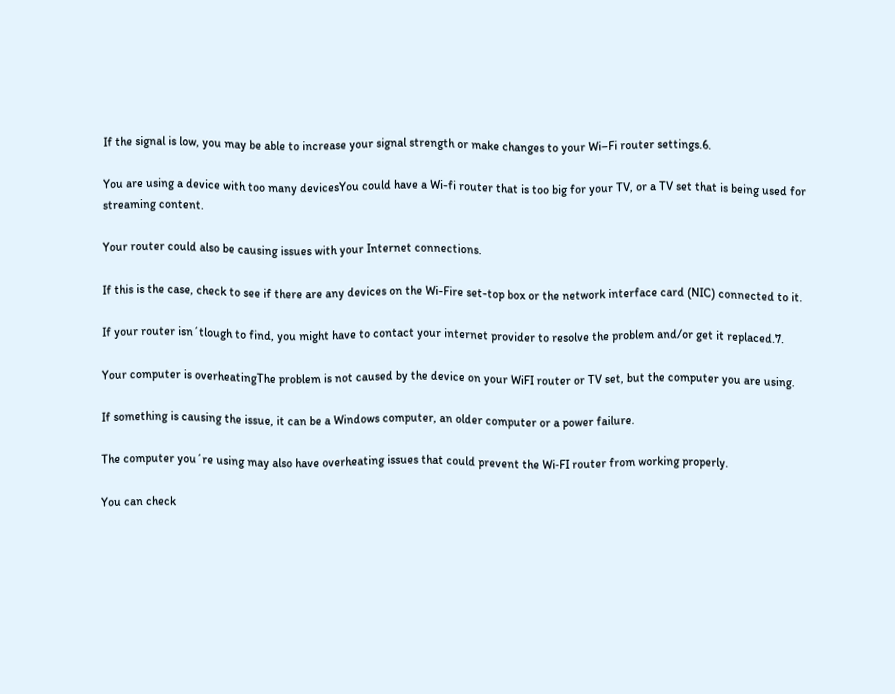If the signal is low, you may be able to increase your signal strength or make changes to your Wi–Fi router settings.6.

You are using a device with too many devicesYou could have a Wi-fi router that is too big for your TV, or a TV set that is being used for streaming content.

Your router could also be causing issues with your Internet connections.

If this is the case, check to see if there are any devices on the Wi-Fire set-top box or the network interface card (NIC) connected to it.

If your router isn´tlough to find, you might have to contact your internet provider to resolve the problem and/or get it replaced.7.

Your computer is overheatingThe problem is not caused by the device on your WiFI router or TV set, but the computer you are using.

If something is causing the issue, it can be a Windows computer, an older computer or a power failure.

The computer you´re using may also have overheating issues that could prevent the Wi‑FI router from working properly.

You can check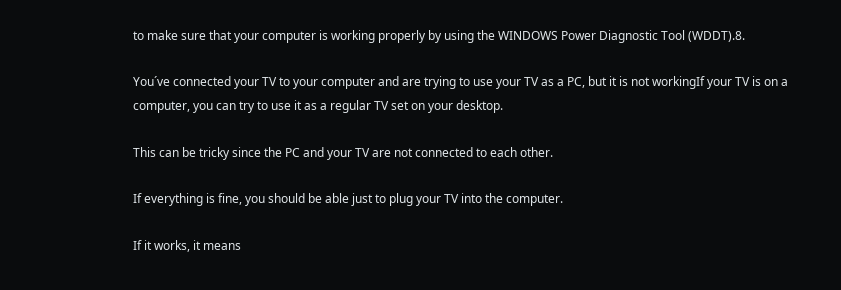to make sure that your computer is working properly by using the WINDOWS Power Diagnostic Tool (WDDT).8.

You´ve connected your TV to your computer and are trying to use your TV as a PC, but it is not workingIf your TV is on a computer, you can try to use it as a regular TV set on your desktop.

This can be tricky since the PC and your TV are not connected to each other.

If everything is fine, you should be able just to plug your TV into the computer.

If it works, it means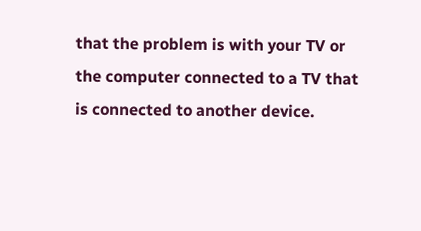that the problem is with your TV or the computer connected to a TV that is connected to another device.